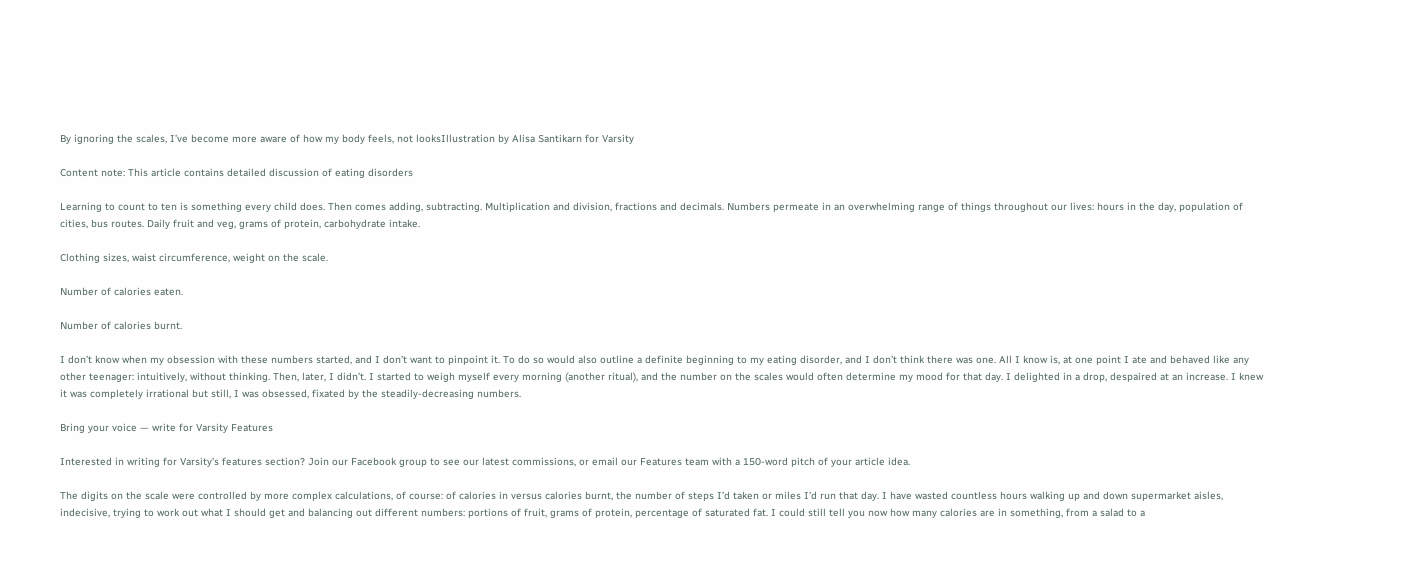By ignoring the scales, I’ve become more aware of how my body feels, not looksIllustration by Alisa Santikarn for Varsity

Content note: This article contains detailed discussion of eating disorders

Learning to count to ten is something every child does. Then comes adding, subtracting. Multiplication and division, fractions and decimals. Numbers permeate in an overwhelming range of things throughout our lives: hours in the day, population of cities, bus routes. Daily fruit and veg, grams of protein, carbohydrate intake.

Clothing sizes, waist circumference, weight on the scale.

Number of calories eaten.

Number of calories burnt.

I don’t know when my obsession with these numbers started, and I don’t want to pinpoint it. To do so would also outline a definite beginning to my eating disorder, and I don’t think there was one. All I know is, at one point I ate and behaved like any other teenager: intuitively, without thinking. Then, later, I didn’t. I started to weigh myself every morning (another ritual), and the number on the scales would often determine my mood for that day. I delighted in a drop, despaired at an increase. I knew it was completely irrational but still, I was obsessed, fixated by the steadily-decreasing numbers.

Bring your voice — write for Varsity Features

Interested in writing for Varsity’s features section? Join our Facebook group to see our latest commissions, or email our Features team with a 150-word pitch of your article idea.

The digits on the scale were controlled by more complex calculations, of course: of calories in versus calories burnt, the number of steps I’d taken or miles I’d run that day. I have wasted countless hours walking up and down supermarket aisles, indecisive, trying to work out what I should get and balancing out different numbers: portions of fruit, grams of protein, percentage of saturated fat. I could still tell you now how many calories are in something, from a salad to a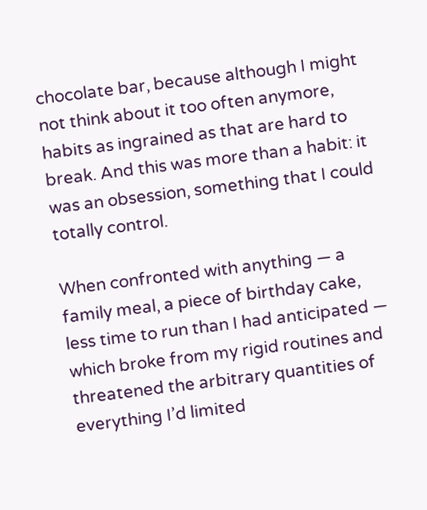chocolate bar, because although I might not think about it too often anymore, habits as ingrained as that are hard to break. And this was more than a habit: it was an obsession, something that I could totally control.

When confronted with anything — a family meal, a piece of birthday cake, less time to run than I had anticipated — which broke from my rigid routines and threatened the arbitrary quantities of everything I’d limited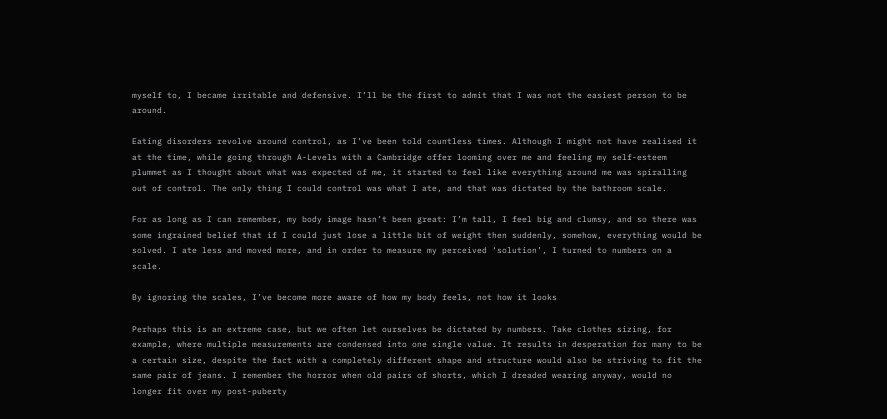myself to, I became irritable and defensive. I’ll be the first to admit that I was not the easiest person to be around.

Eating disorders revolve around control, as I’ve been told countless times. Although I might not have realised it at the time, while going through A-Levels with a Cambridge offer looming over me and feeling my self-esteem plummet as I thought about what was expected of me, it started to feel like everything around me was spiralling out of control. The only thing I could control was what I ate, and that was dictated by the bathroom scale.

For as long as I can remember, my body image hasn’t been great: I’m tall, I feel big and clumsy, and so there was some ingrained belief that if I could just lose a little bit of weight then suddenly, somehow, everything would be solved. I ate less and moved more, and in order to measure my perceived ‘solution’, I turned to numbers on a scale.

By ignoring the scales, I’ve become more aware of how my body feels, not how it looks

Perhaps this is an extreme case, but we often let ourselves be dictated by numbers. Take clothes sizing, for example, where multiple measurements are condensed into one single value. It results in desperation for many to be a certain size, despite the fact with a completely different shape and structure would also be striving to fit the same pair of jeans. I remember the horror when old pairs of shorts, which I dreaded wearing anyway, would no longer fit over my post-puberty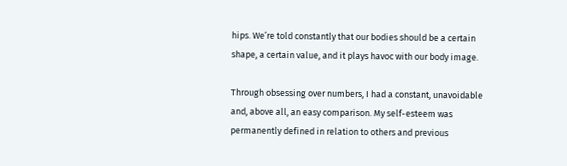hips. We’re told constantly that our bodies should be a certain shape, a certain value, and it plays havoc with our body image.

Through obsessing over numbers, I had a constant, unavoidable and, above all, an easy comparison. My self-esteem was permanently defined in relation to others and previous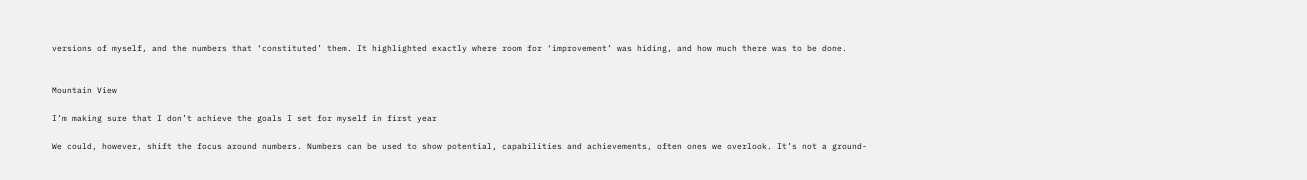versions of myself, and the numbers that ‘constituted’ them. It highlighted exactly where room for ‘improvement’ was hiding, and how much there was to be done.


Mountain View

I’m making sure that I don’t achieve the goals I set for myself in first year

We could, however, shift the focus around numbers. Numbers can be used to show potential, capabilities and achievements, often ones we overlook. It’s not a ground-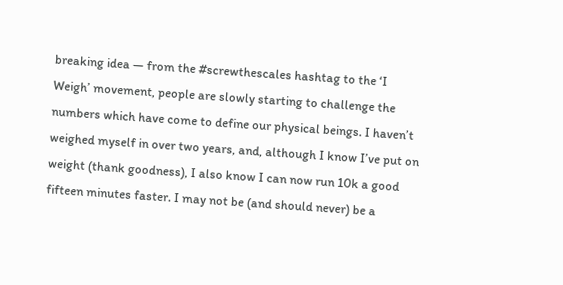breaking idea — from the #screwthescales hashtag to the ‘I Weigh’ movement, people are slowly starting to challenge the numbers which have come to define our physical beings. I haven’t weighed myself in over two years, and, although I know I’ve put on weight (thank goodness), I also know I can now run 10k a good fifteen minutes faster. I may not be (and should never) be a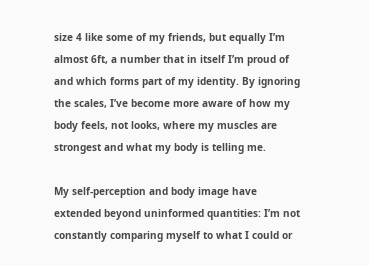size 4 like some of my friends, but equally I’m almost 6ft, a number that in itself I’m proud of and which forms part of my identity. By ignoring the scales, I’ve become more aware of how my body feels, not looks, where my muscles are strongest and what my body is telling me.

My self-perception and body image have extended beyond uninformed quantities: I’m not constantly comparing myself to what I could or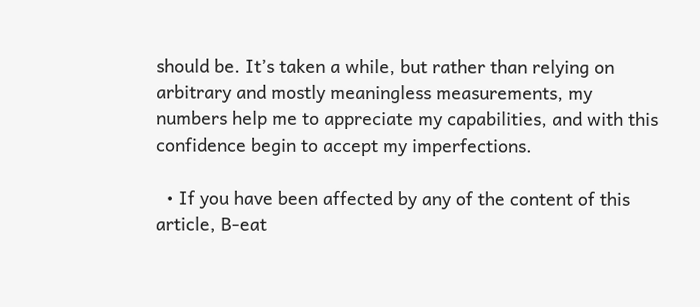should be. It’s taken a while, but rather than relying on arbitrary and mostly meaningless measurements, my numbers help me to appreciate my capabilities, and with this confidence begin to accept my imperfections.

  • If you have been affected by any of the content of this article, B-eat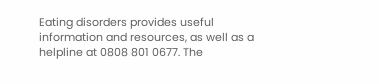Eating disorders provides useful information and resources, as well as a helpline at 0808 801 0677. The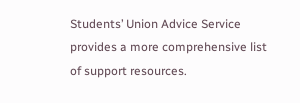Students’ Union Advice Service provides a more comprehensive list of support resources.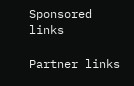Sponsored links

Partner links